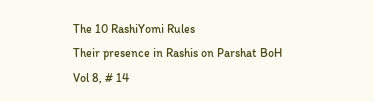The 10 RashiYomi Rules
Their presence in Rashis on Parshat BoH
Vol 8, # 14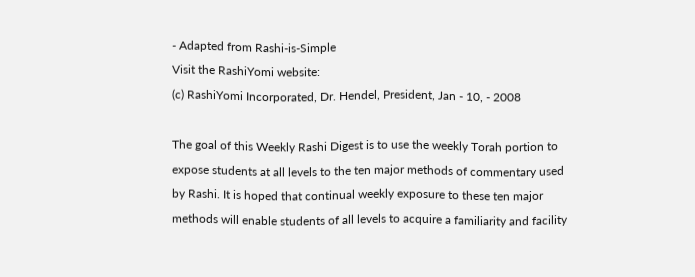- Adapted from Rashi-is-Simple
Visit the RashiYomi website:
(c) RashiYomi Incorporated, Dr. Hendel, President, Jan - 10, - 2008

The goal of this Weekly Rashi Digest is to use the weekly Torah portion to expose students at all levels to the ten major methods of commentary used by Rashi. It is hoped that continual weekly exposure to these ten major methods will enable students of all levels to acquire a familiarity and facility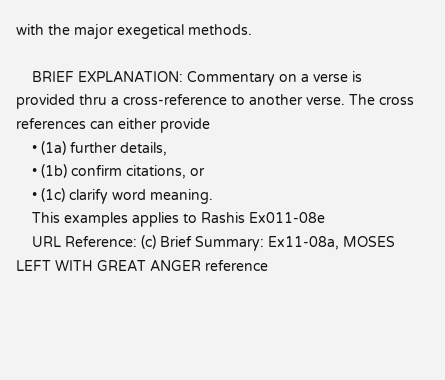with the major exegetical methods.

    BRIEF EXPLANATION: Commentary on a verse is provided thru a cross-reference to another verse. The cross references can either provide
    • (1a) further details,
    • (1b) confirm citations, or
    • (1c) clarify word meaning.
    This examples applies to Rashis Ex011-08e
    URL Reference: (c) Brief Summary: Ex11-08a, MOSES LEFT WITH GREAT ANGER reference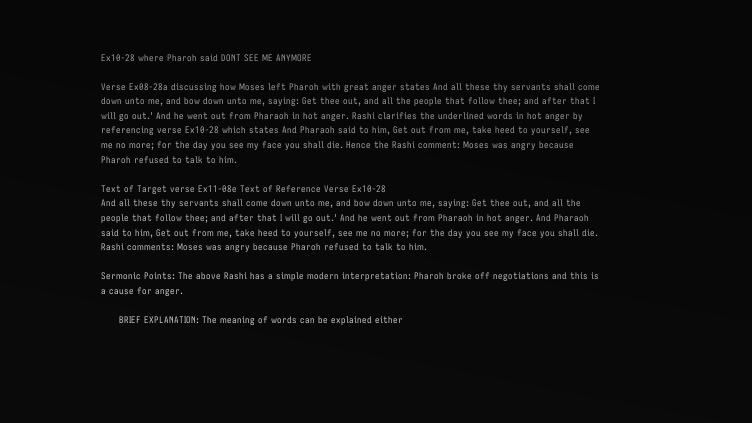Ex10-28 where Pharoh said DONT SEE ME ANYMORE

Verse Ex08-28a discussing how Moses left Pharoh with great anger states And all these thy servants shall come down unto me, and bow down unto me, saying: Get thee out, and all the people that follow thee; and after that I will go out.' And he went out from Pharaoh in hot anger. Rashi clarifies the underlined words in hot anger by referencing verse Ex10-28 which states And Pharaoh said to him, Get out from me, take heed to yourself, see me no more; for the day you see my face you shall die. Hence the Rashi comment: Moses was angry because Pharoh refused to talk to him.

Text of Target verse Ex11-08e Text of Reference Verse Ex10-28
And all these thy servants shall come down unto me, and bow down unto me, saying: Get thee out, and all the people that follow thee; and after that I will go out.' And he went out from Pharaoh in hot anger. And Pharaoh said to him, Get out from me, take heed to yourself, see me no more; for the day you see my face you shall die.
Rashi comments: Moses was angry because Pharoh refused to talk to him.

Sermonic Points: The above Rashi has a simple modern interpretation: Pharoh broke off negotiations and this is a cause for anger.

      BRIEF EXPLANATION: The meaning of words can be explained either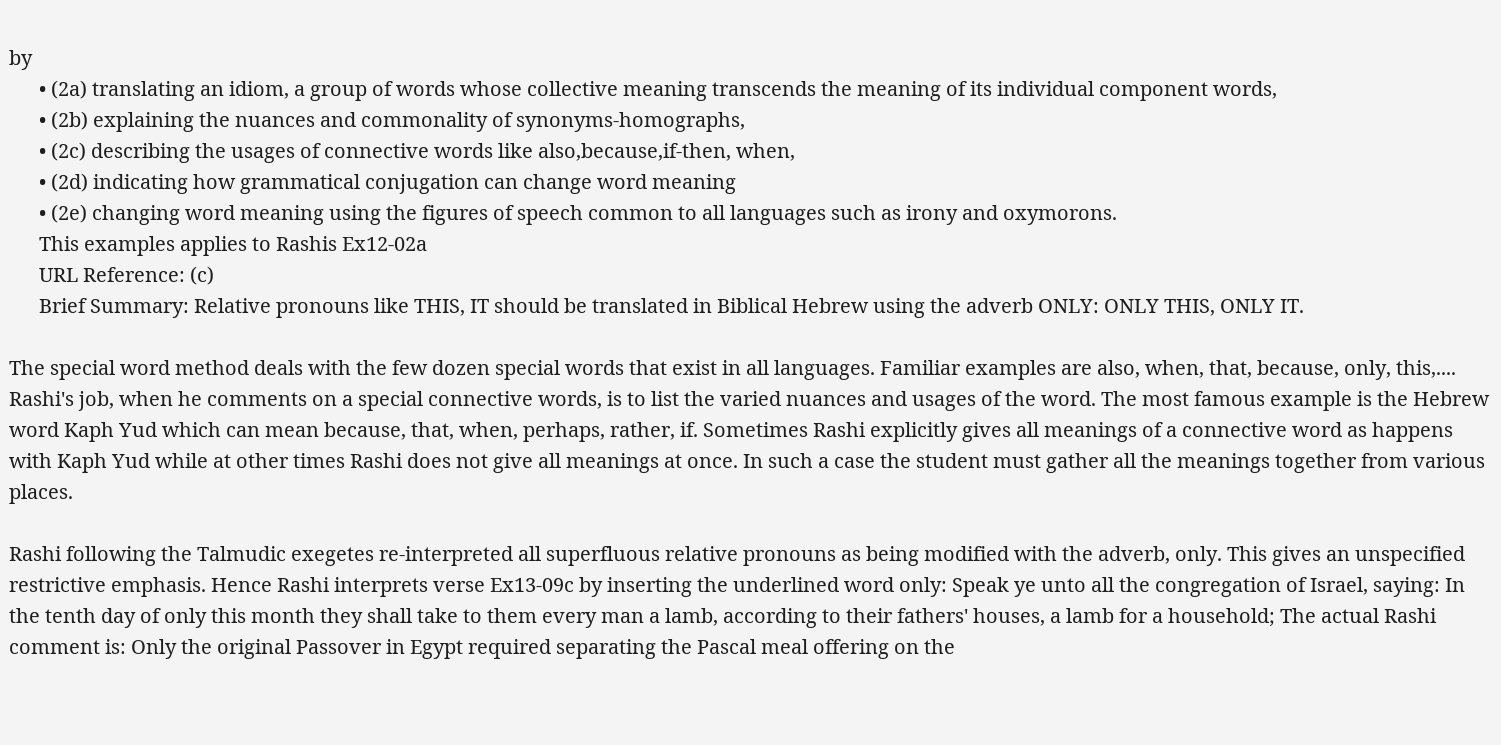by
      • (2a) translating an idiom, a group of words whose collective meaning transcends the meaning of its individual component words,
      • (2b) explaining the nuances and commonality of synonyms-homographs,
      • (2c) describing the usages of connective words like also,because,if-then, when,
      • (2d) indicating how grammatical conjugation can change word meaning
      • (2e) changing word meaning using the figures of speech common to all languages such as irony and oxymorons.
      This examples applies to Rashis Ex12-02a
      URL Reference: (c)
      Brief Summary: Relative pronouns like THIS, IT should be translated in Biblical Hebrew using the adverb ONLY: ONLY THIS, ONLY IT.

The special word method deals with the few dozen special words that exist in all languages. Familiar examples are also, when, that, because, only, this,.... Rashi's job, when he comments on a special connective words, is to list the varied nuances and usages of the word. The most famous example is the Hebrew word Kaph Yud which can mean because, that, when, perhaps, rather, if. Sometimes Rashi explicitly gives all meanings of a connective word as happens with Kaph Yud while at other times Rashi does not give all meanings at once. In such a case the student must gather all the meanings together from various places.

Rashi following the Talmudic exegetes re-interpreted all superfluous relative pronouns as being modified with the adverb, only. This gives an unspecified restrictive emphasis. Hence Rashi interprets verse Ex13-09c by inserting the underlined word only: Speak ye unto all the congregation of Israel, saying: In the tenth day of only this month they shall take to them every man a lamb, according to their fathers' houses, a lamb for a household; The actual Rashi comment is: Only the original Passover in Egypt required separating the Pascal meal offering on the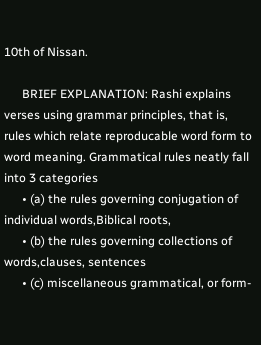10th of Nissan.

      BRIEF EXPLANATION: Rashi explains verses using grammar principles, that is, rules which relate reproducable word form to word meaning. Grammatical rules neatly fall into 3 categories
      • (a) the rules governing conjugation of individual words,Biblical roots,
      • (b) the rules governing collections of words,clauses, sentences
      • (c) miscellaneous grammatical, or form-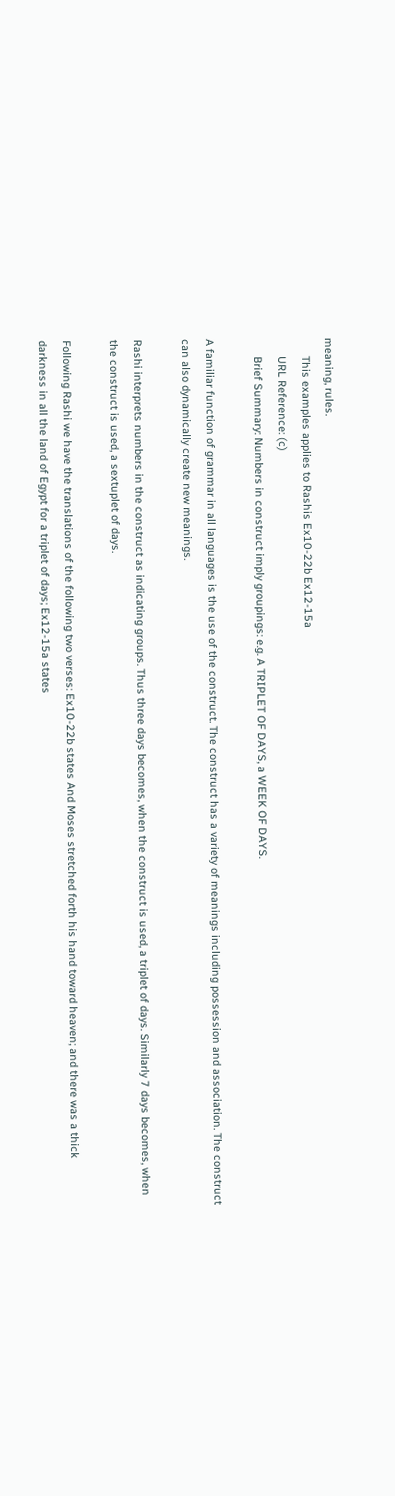meaning, rules.
      This examples applies to Rashis Ex10-22b Ex12-15a
      URL Reference: (c)
      Brief Summary: Numbers in construct imply groupings: e.g. A TRIPLET OF DAYS, a WEEK OF DAYS.

A familiar function of grammar in all languages is the use of the construct. The construct has a variety of meanings including possession and association. The construct can also dynamically create new meanings.

Rashi interprets numbers in the construct as indicating groups. Thus three days becomes, when the construct is used, a triplet of days. Similarly 7 days becomes, when the construct is used, a sextuplet of days.

Following Rashi we have the translations of the following two verses: Ex10-22b states And Moses stretched forth his hand toward heaven; and there was a thick darkness in all the land of Egypt for a triplet of days; Ex12-15a states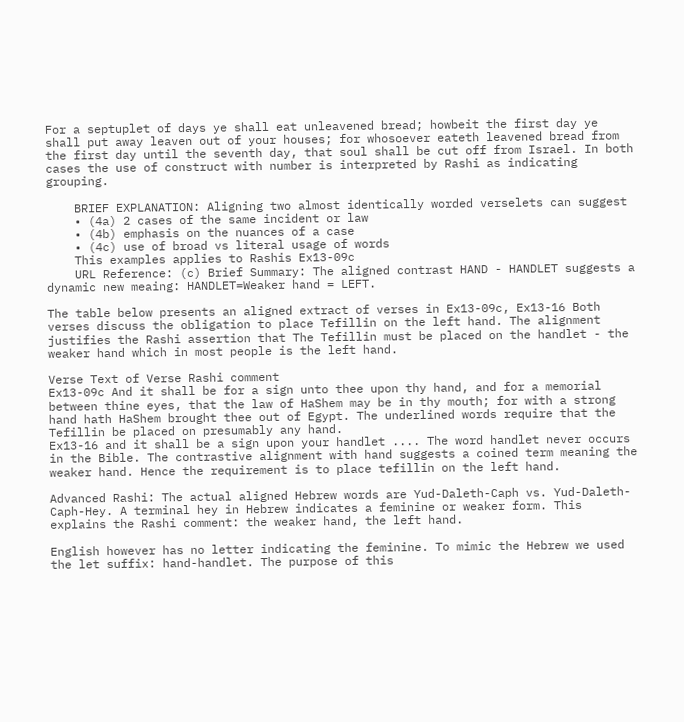For a septuplet of days ye shall eat unleavened bread; howbeit the first day ye shall put away leaven out of your houses; for whosoever eateth leavened bread from the first day until the seventh day, that soul shall be cut off from Israel. In both cases the use of construct with number is interpreted by Rashi as indicating grouping.

    BRIEF EXPLANATION: Aligning two almost identically worded verselets can suggest
    • (4a) 2 cases of the same incident or law
    • (4b) emphasis on the nuances of a case
    • (4c) use of broad vs literal usage of words
    This examples applies to Rashis Ex13-09c
    URL Reference: (c) Brief Summary: The aligned contrast HAND - HANDLET suggests a dynamic new meaing: HANDLET=Weaker hand = LEFT.

The table below presents an aligned extract of verses in Ex13-09c, Ex13-16 Both verses discuss the obligation to place Tefillin on the left hand. The alignment justifies the Rashi assertion that The Tefillin must be placed on the handlet - the weaker hand which in most people is the left hand.

Verse Text of Verse Rashi comment
Ex13-09c And it shall be for a sign unto thee upon thy hand, and for a memorial between thine eyes, that the law of HaShem may be in thy mouth; for with a strong hand hath HaShem brought thee out of Egypt. The underlined words require that the Tefillin be placed on presumably any hand.
Ex13-16 and it shall be a sign upon your handlet .... The word handlet never occurs in the Bible. The contrastive alignment with hand suggests a coined term meaning the weaker hand. Hence the requirement is to place tefillin on the left hand.

Advanced Rashi: The actual aligned Hebrew words are Yud-Daleth-Caph vs. Yud-Daleth-Caph-Hey. A terminal hey in Hebrew indicates a feminine or weaker form. This explains the Rashi comment: the weaker hand, the left hand.

English however has no letter indicating the feminine. To mimic the Hebrew we used the let suffix: hand-handlet. The purpose of this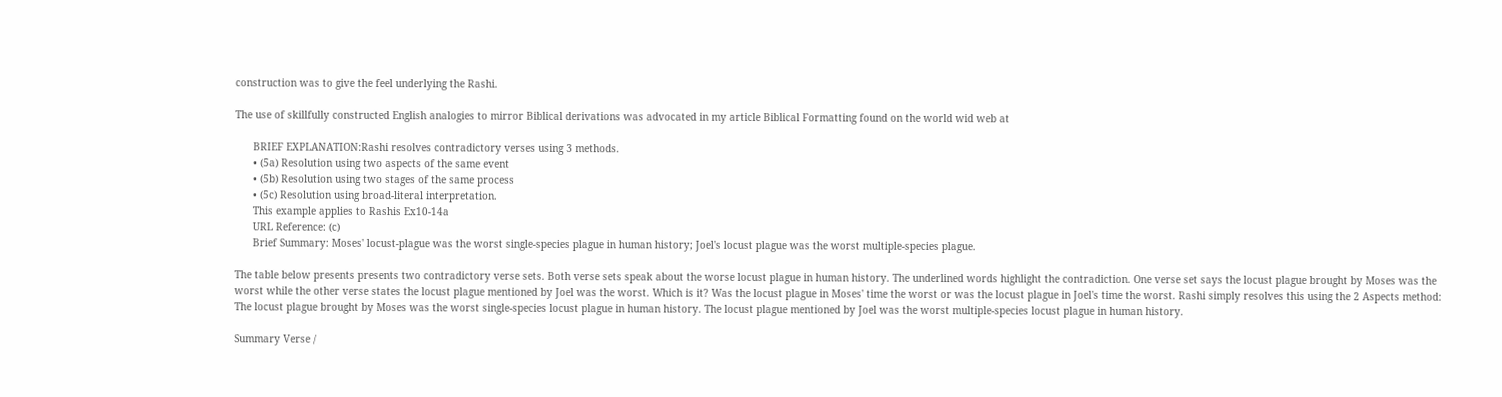construction was to give the feel underlying the Rashi.

The use of skillfully constructed English analogies to mirror Biblical derivations was advocated in my article Biblical Formatting found on the world wid web at

      BRIEF EXPLANATION:Rashi resolves contradictory verses using 3 methods.
      • (5a) Resolution using two aspects of the same event
      • (5b) Resolution using two stages of the same process
      • (5c) Resolution using broad-literal interpretation.
      This example applies to Rashis Ex10-14a
      URL Reference: (c)
      Brief Summary: Moses' locust-plague was the worst single-species plague in human history; Joel's locust plague was the worst multiple-species plague.

The table below presents presents two contradictory verse sets. Both verse sets speak about the worse locust plague in human history. The underlined words highlight the contradiction. One verse set says the locust plague brought by Moses was the worst while the other verse states the locust plague mentioned by Joel was the worst. Which is it? Was the locust plague in Moses' time the worst or was the locust plague in Joel's time the worst. Rashi simply resolves this using the 2 Aspects method: The locust plague brought by Moses was the worst single-species locust plague in human history. The locust plague mentioned by Joel was the worst multiple-species locust plague in human history.

Summary Verse /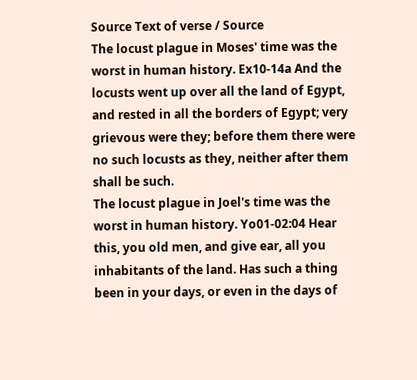Source Text of verse / Source
The locust plague in Moses' time was the worst in human history. Ex10-14a And the locusts went up over all the land of Egypt, and rested in all the borders of Egypt; very grievous were they; before them there were no such locusts as they, neither after them shall be such.
The locust plague in Joel's time was the worst in human history. Yo01-02:04 Hear this, you old men, and give ear, all you inhabitants of the land. Has such a thing been in your days, or even in the days of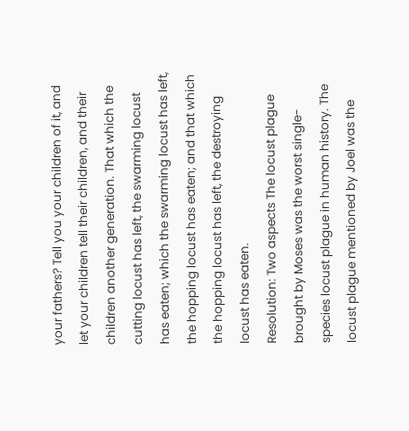your fathers? Tell you your children of it, and let your children tell their children, and their children another generation. That which the cutting locust has left, the swarming locust has eaten; which the swarming locust has left, the hopping locust has eaten; and that which the hopping locust has left, the destroying locust has eaten.
Resolution: Two aspects The locust plague brought by Moses was the worst single-species locust plague in human history. The locust plague mentioned by Joel was the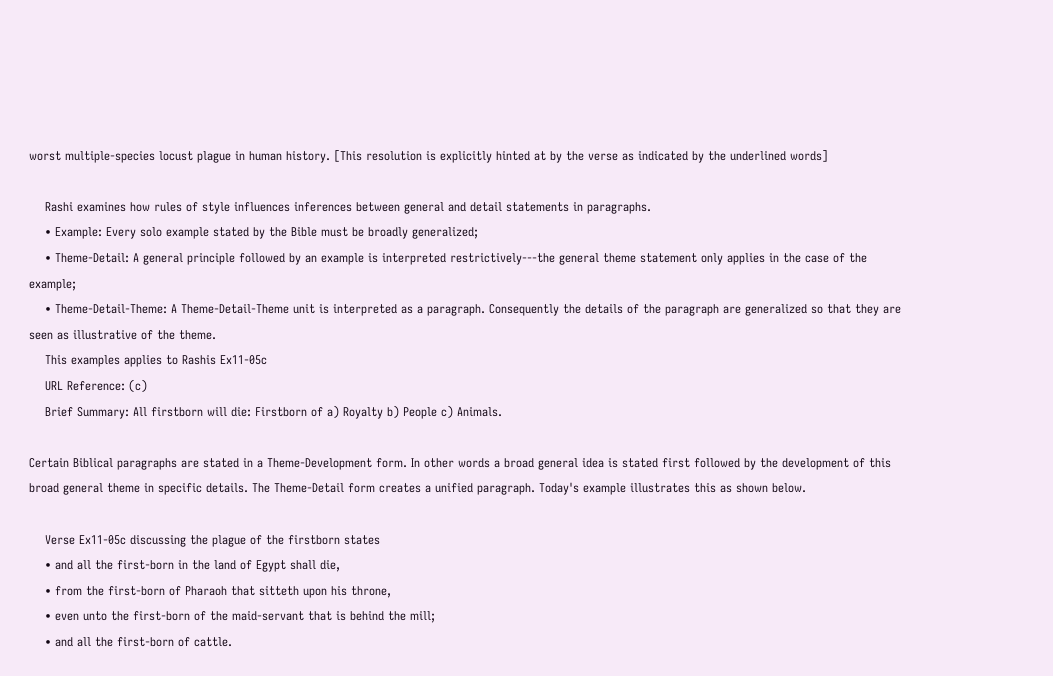worst multiple-species locust plague in human history. [This resolution is explicitly hinted at by the verse as indicated by the underlined words]

    Rashi examines how rules of style influences inferences between general and detail statements in paragraphs.
    • Example: Every solo example stated by the Bible must be broadly generalized;
    • Theme-Detail: A general principle followed by an example is interpreted restrictively---the general theme statement only applies in the case of the example;
    • Theme-Detail-Theme: A Theme-Detail-Theme unit is interpreted as a paragraph. Consequently the details of the paragraph are generalized so that they are seen as illustrative of the theme.
    This examples applies to Rashis Ex11-05c
    URL Reference: (c)
    Brief Summary: All firstborn will die: Firstborn of a) Royalty b) People c) Animals.

Certain Biblical paragraphs are stated in a Theme-Development form. In other words a broad general idea is stated first followed by the development of this broad general theme in specific details. The Theme-Detail form creates a unified paragraph. Today's example illustrates this as shown below.

    Verse Ex11-05c discussing the plague of the firstborn states
    • and all the first-born in the land of Egypt shall die,
    • from the first-born of Pharaoh that sitteth upon his throne,
    • even unto the first-born of the maid-servant that is behind the mill;
    • and all the first-born of cattle.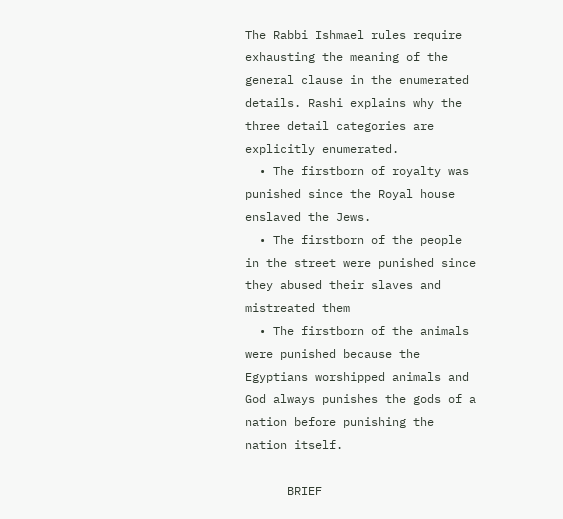The Rabbi Ishmael rules require exhausting the meaning of the general clause in the enumerated details. Rashi explains why the three detail categories are explicitly enumerated.
  • The firstborn of royalty was punished since the Royal house enslaved the Jews.
  • The firstborn of the people in the street were punished since they abused their slaves and mistreated them
  • The firstborn of the animals were punished because the Egyptians worshipped animals and God always punishes the gods of a nation before punishing the nation itself.

      BRIEF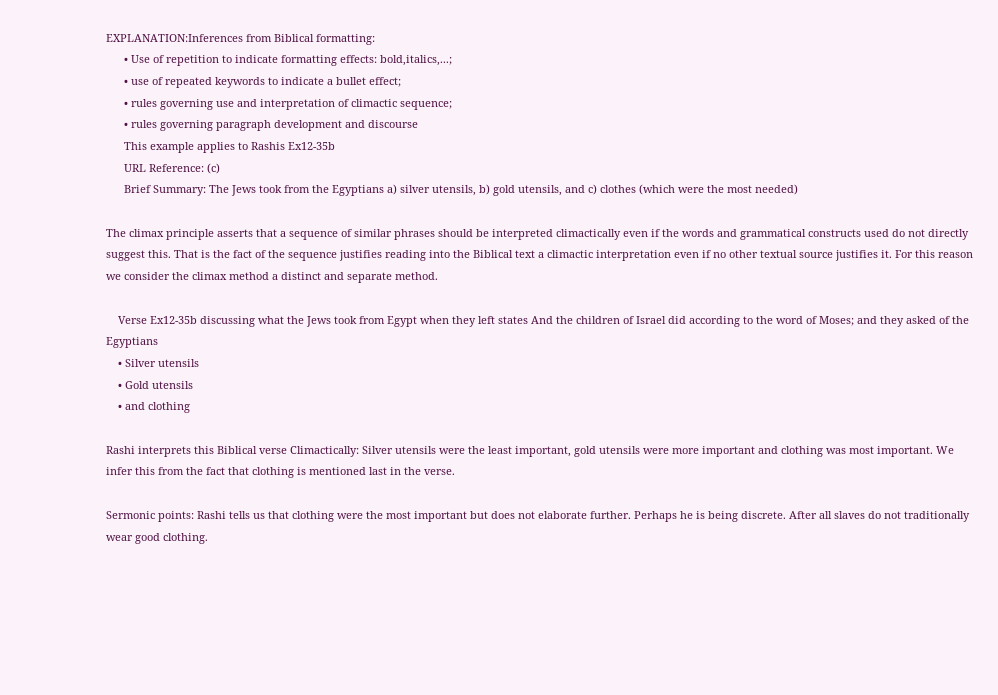EXPLANATION:Inferences from Biblical formatting:
      • Use of repetition to indicate formatting effects: bold,italics,...;
      • use of repeated keywords to indicate a bullet effect;
      • rules governing use and interpretation of climactic sequence;
      • rules governing paragraph development and discourse
      This example applies to Rashis Ex12-35b
      URL Reference: (c)
      Brief Summary: The Jews took from the Egyptians a) silver utensils, b) gold utensils, and c) clothes (which were the most needed)

The climax principle asserts that a sequence of similar phrases should be interpreted climactically even if the words and grammatical constructs used do not directly suggest this. That is the fact of the sequence justifies reading into the Biblical text a climactic interpretation even if no other textual source justifies it. For this reason we consider the climax method a distinct and separate method.

    Verse Ex12-35b discussing what the Jews took from Egypt when they left states And the children of Israel did according to the word of Moses; and they asked of the Egyptians
    • Silver utensils
    • Gold utensils
    • and clothing

Rashi interprets this Biblical verse Climactically: Silver utensils were the least important, gold utensils were more important and clothing was most important. We infer this from the fact that clothing is mentioned last in the verse.

Sermonic points: Rashi tells us that clothing were the most important but does not elaborate further. Perhaps he is being discrete. After all slaves do not traditionally wear good clothing.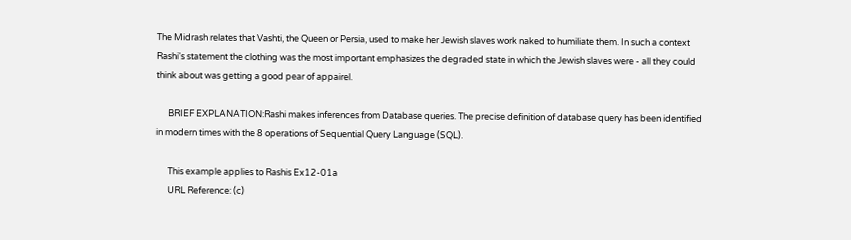The Midrash relates that Vashti, the Queen or Persia, used to make her Jewish slaves work naked to humiliate them. In such a context Rashi's statement the clothing was the most important emphasizes the degraded state in which the Jewish slaves were - all they could think about was getting a good pear of appairel.

      BRIEF EXPLANATION:Rashi makes inferences from Database queries. The precise definition of database query has been identified in modern times with the 8 operations of Sequential Query Language (SQL).

      This example applies to Rashis Ex12-01a
      URL Reference: (c)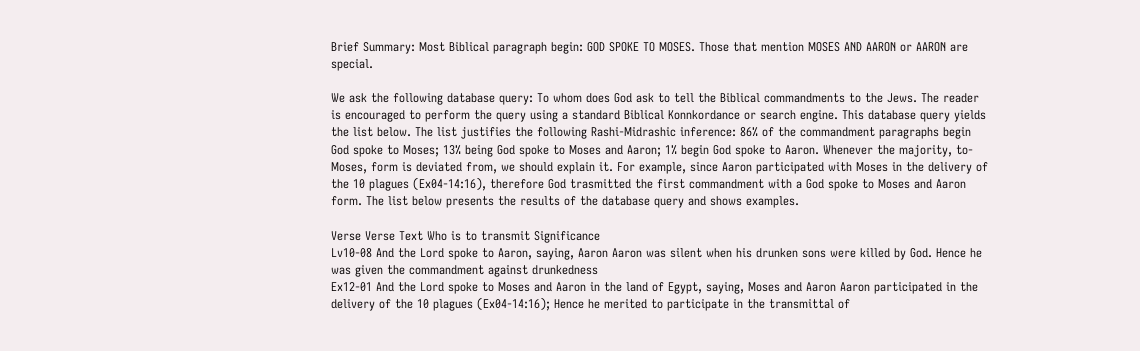Brief Summary: Most Biblical paragraph begin: GOD SPOKE TO MOSES. Those that mention MOSES AND AARON or AARON are special.

We ask the following database query: To whom does God ask to tell the Biblical commandments to the Jews. The reader is encouraged to perform the query using a standard Biblical Konnkordance or search engine. This database query yields the list below. The list justifies the following Rashi-Midrashic inference: 86% of the commandment paragraphs begin God spoke to Moses; 13% being God spoke to Moses and Aaron; 1% begin God spoke to Aaron. Whenever the majority, to-Moses, form is deviated from, we should explain it. For example, since Aaron participated with Moses in the delivery of the 10 plagues (Ex04-14:16), therefore God trasmitted the first commandment with a God spoke to Moses and Aaron form. The list below presents the results of the database query and shows examples.

Verse Verse Text Who is to transmit Significance
Lv10-08 And the Lord spoke to Aaron, saying, Aaron Aaron was silent when his drunken sons were killed by God. Hence he was given the commandment against drunkedness
Ex12-01 And the Lord spoke to Moses and Aaron in the land of Egypt, saying, Moses and Aaron Aaron participated in the delivery of the 10 plagues (Ex04-14:16); Hence he merited to participate in the transmittal of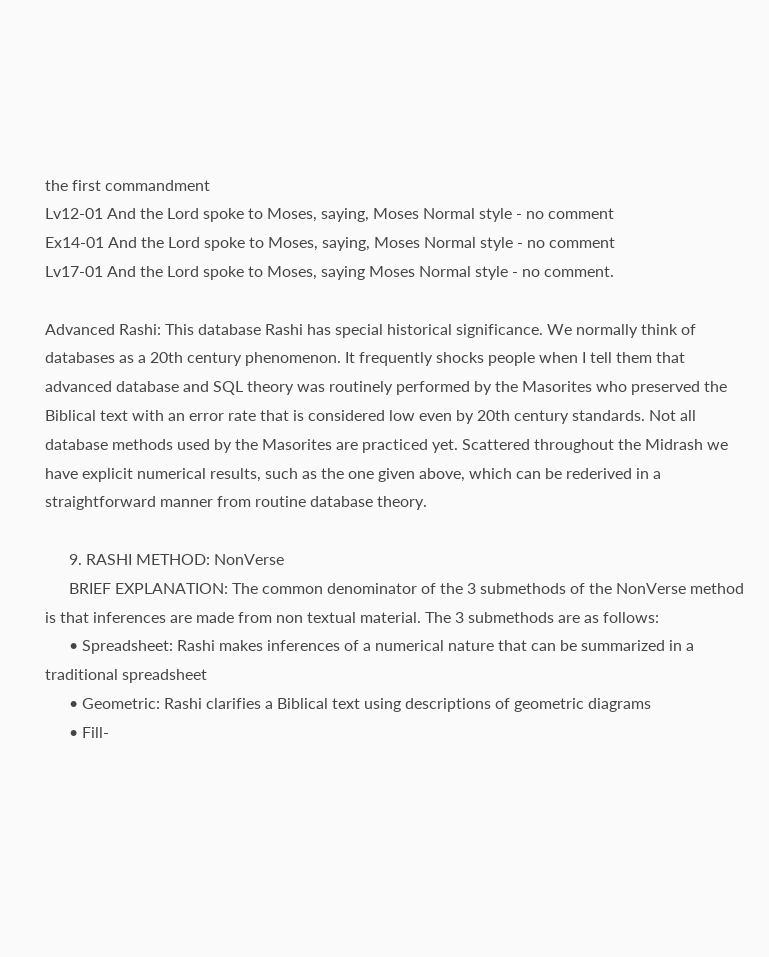the first commandment
Lv12-01 And the Lord spoke to Moses, saying, Moses Normal style - no comment
Ex14-01 And the Lord spoke to Moses, saying, Moses Normal style - no comment
Lv17-01 And the Lord spoke to Moses, saying Moses Normal style - no comment.

Advanced Rashi: This database Rashi has special historical significance. We normally think of databases as a 20th century phenomenon. It frequently shocks people when I tell them that advanced database and SQL theory was routinely performed by the Masorites who preserved the Biblical text with an error rate that is considered low even by 20th century standards. Not all database methods used by the Masorites are practiced yet. Scattered throughout the Midrash we have explicit numerical results, such as the one given above, which can be rederived in a straightforward manner from routine database theory.

      9. RASHI METHOD: NonVerse
      BRIEF EXPLANATION: The common denominator of the 3 submethods of the NonVerse method is that inferences are made from non textual material. The 3 submethods are as follows:
      • Spreadsheet: Rashi makes inferences of a numerical nature that can be summarized in a traditional spreadsheet
      • Geometric: Rashi clarifies a Biblical text using descriptions of geometric diagrams
      • Fill-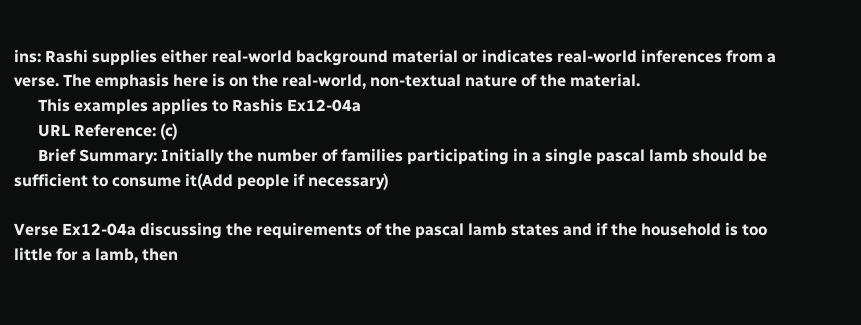ins: Rashi supplies either real-world background material or indicates real-world inferences from a verse. The emphasis here is on the real-world, non-textual nature of the material.
      This examples applies to Rashis Ex12-04a
      URL Reference: (c)
      Brief Summary: Initially the number of families participating in a single pascal lamb should be sufficient to consume it(Add people if necessary)

Verse Ex12-04a discussing the requirements of the pascal lamb states and if the household is too little for a lamb, then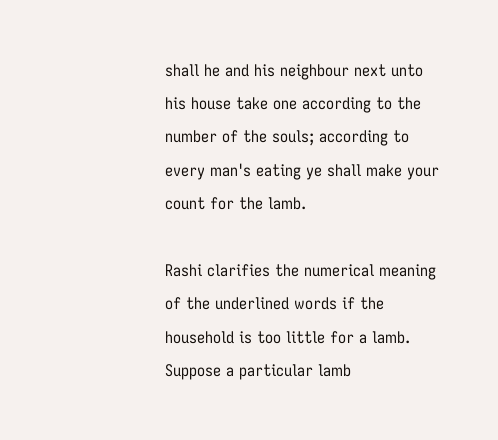shall he and his neighbour next unto his house take one according to the number of the souls; according to every man's eating ye shall make your count for the lamb.

Rashi clarifies the numerical meaning of the underlined words if the household is too little for a lamb. Suppose a particular lamb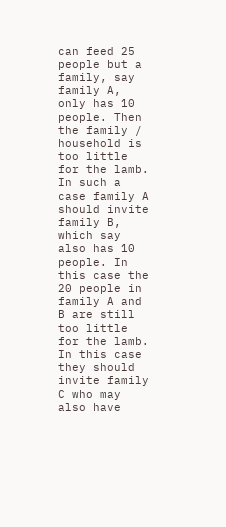can feed 25 people but a family, say family A, only has 10 people. Then the family / household is too little for the lamb. In such a case family A should invite family B, which say also has 10 people. In this case the 20 people in family A and B are still too little for the lamb. In this case they should invite family C who may also have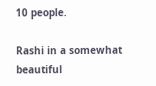10 people.

Rashi in a somewhat beautiful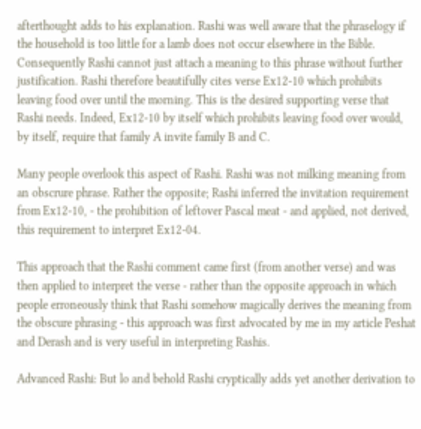afterthought adds to his explanation. Rashi was well aware that the phraselogy if the household is too little for a lamb does not occur elsewhere in the Bible. Consequently Rashi cannot just attach a meaning to this phrase without further justification. Rashi therefore beautifully cites verse Ex12-10 which prohibits leaving food over until the morning. This is the desired supporting verse that Rashi needs. Indeed, Ex12-10 by itself which prohibits leaving food over would, by itself, require that family A invite family B and C.

Many people overlook this aspect of Rashi. Rashi was not milking meaning from an obscrure phrase. Rather the opposite; Rashi inferred the invitation requirement from Ex12-10, - the prohibition of leftover Pascal meat - and applied, not derived, this requirement to interpret Ex12-04.

This approach that the Rashi comment came first (from another verse) and was then applied to interpret the verse - rather than the opposite approach in which people erroneously think that Rashi somehow magically derives the meaning from the obscure phrasing - this approach was first advocated by me in my article Peshat and Derash and is very useful in interpreting Rashis.

Advanced Rashi: But lo and behold Rashi cryptically adds yet another derivation to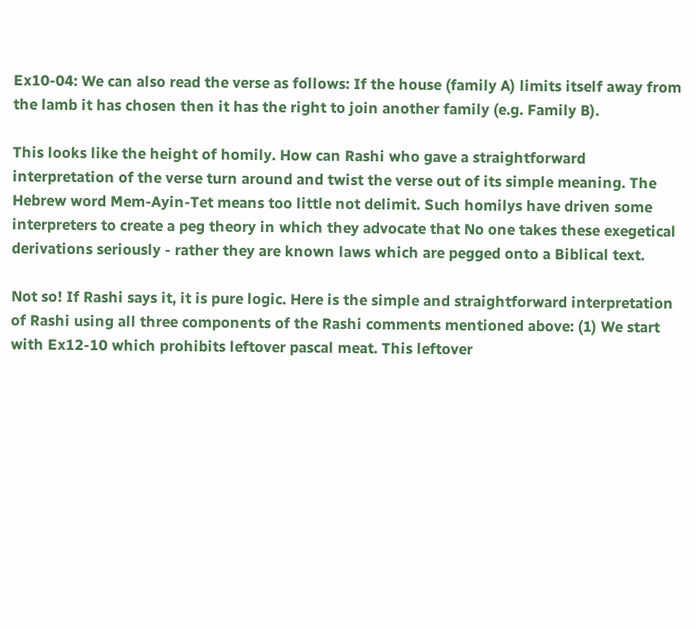Ex10-04: We can also read the verse as follows: If the house (family A) limits itself away from the lamb it has chosen then it has the right to join another family (e.g. Family B).

This looks like the height of homily. How can Rashi who gave a straightforward interpretation of the verse turn around and twist the verse out of its simple meaning. The Hebrew word Mem-Ayin-Tet means too little not delimit. Such homilys have driven some interpreters to create a peg theory in which they advocate that No one takes these exegetical derivations seriously - rather they are known laws which are pegged onto a Biblical text.

Not so! If Rashi says it, it is pure logic. Here is the simple and straightforward interpretation of Rashi using all three components of the Rashi comments mentioned above: (1) We start with Ex12-10 which prohibits leftover pascal meat. This leftover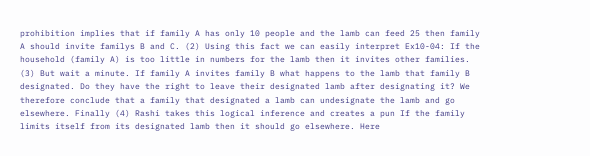prohibition implies that if family A has only 10 people and the lamb can feed 25 then family A should invite familys B and C. (2) Using this fact we can easily interpret Ex10-04: If the household (family A) is too little in numbers for the lamb then it invites other families. (3) But wait a minute. If family A invites family B what happens to the lamb that family B designated. Do they have the right to leave their designated lamb after designating it? We therefore conclude that a family that designated a lamb can undesignate the lamb and go elsewhere. Finally (4) Rashi takes this logical inference and creates a pun If the family limits itself from its designated lamb then it should go elsewhere. Here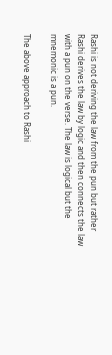Rashi is not deriving the law from the pun but rather Rashi derives the law by logic and then connects the law with a pun on the verse. The law is logical but the mnemonic is a pun.

The above approach to Rashi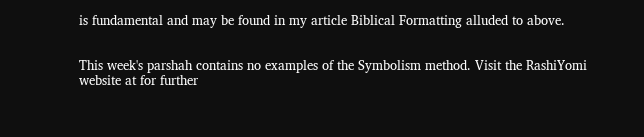is fundamental and may be found in my article Biblical Formatting alluded to above.


This week's parshah contains no examples of the Symbolism method. Visit the RashiYomi website at for further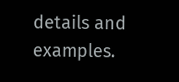details and examples.